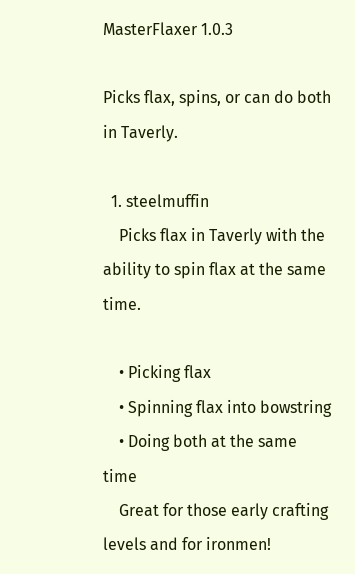MasterFlaxer 1.0.3

Picks flax, spins, or can do both in Taverly.

  1. steelmuffin
    Picks flax in Taverly with the ability to spin flax at the same time.

    • Picking flax
    • Spinning flax into bowstring
    • Doing both at the same time
    Great for those early crafting levels and for ironmen!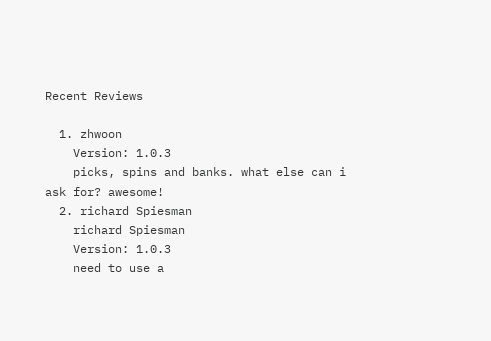Recent Reviews

  1. zhwoon
    Version: 1.0.3
    picks, spins and banks. what else can i ask for? awesome!
  2. richard Spiesman
    richard Spiesman
    Version: 1.0.3
    need to use a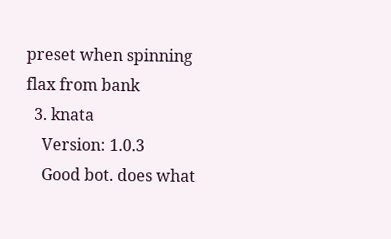preset when spinning flax from bank
  3. knata
    Version: 1.0.3
    Good bot. does what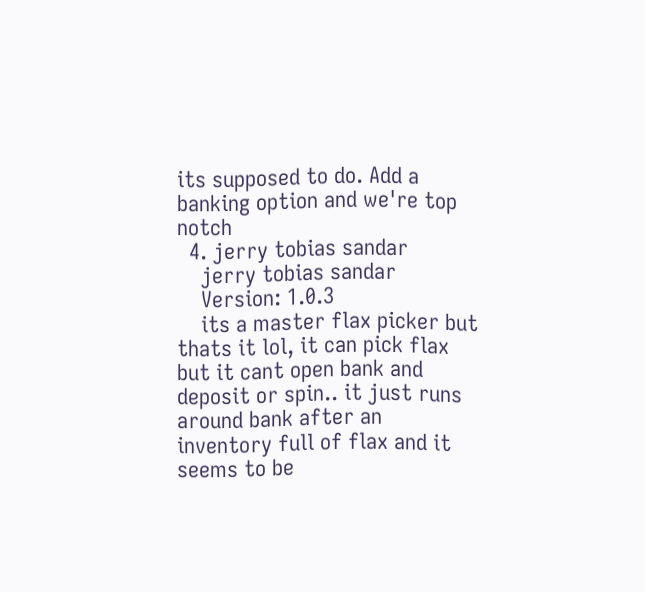its supposed to do. Add a banking option and we're top notch
  4. jerry tobias sandar
    jerry tobias sandar
    Version: 1.0.3
    its a master flax picker but thats it lol, it can pick flax but it cant open bank and deposit or spin.. it just runs around bank after an inventory full of flax and it seems to be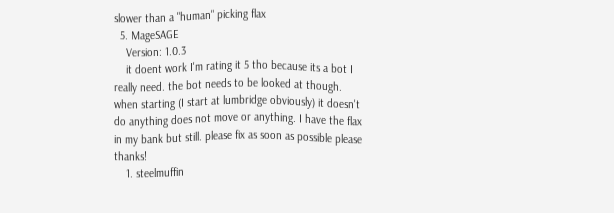slower than a "human" picking flax
  5. MageSAGE
    Version: 1.0.3
    it doent work I'm rating it 5 tho because its a bot I really need. the bot needs to be looked at though. when starting (I start at lumbridge obviously) it doesn't do anything does not move or anything. I have the flax in my bank but still. please fix as soon as possible please thanks!
    1. steelmuffin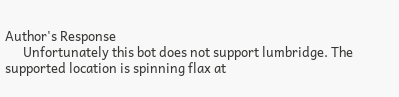Author's Response
      Unfortunately this bot does not support lumbridge. The supported location is spinning flax at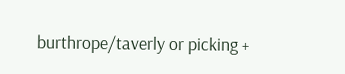burthrope/taverly or picking +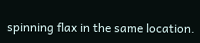spinning flax in the same location.